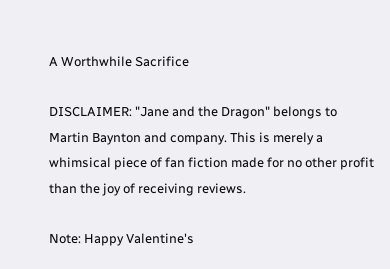A Worthwhile Sacrifice

DISCLAIMER: "Jane and the Dragon" belongs to Martin Baynton and company. This is merely a whimsical piece of fan fiction made for no other profit than the joy of receiving reviews.

Note: Happy Valentine's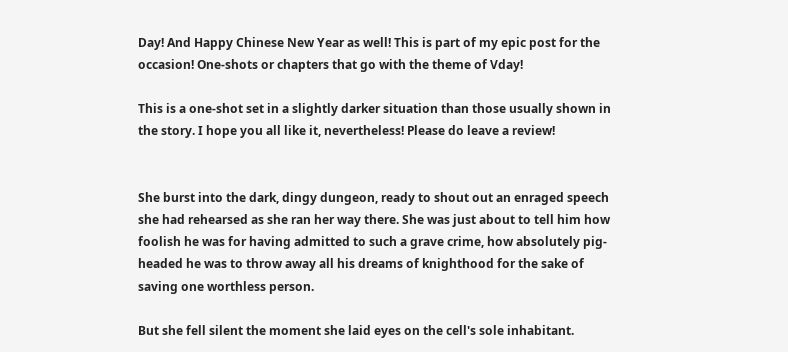Day! And Happy Chinese New Year as well! This is part of my epic post for the occasion! One-shots or chapters that go with the theme of Vday!

This is a one-shot set in a slightly darker situation than those usually shown in the story. I hope you all like it, nevertheless! Please do leave a review!


She burst into the dark, dingy dungeon, ready to shout out an enraged speech she had rehearsed as she ran her way there. She was just about to tell him how foolish he was for having admitted to such a grave crime, how absolutely pig-headed he was to throw away all his dreams of knighthood for the sake of saving one worthless person.

But she fell silent the moment she laid eyes on the cell's sole inhabitant.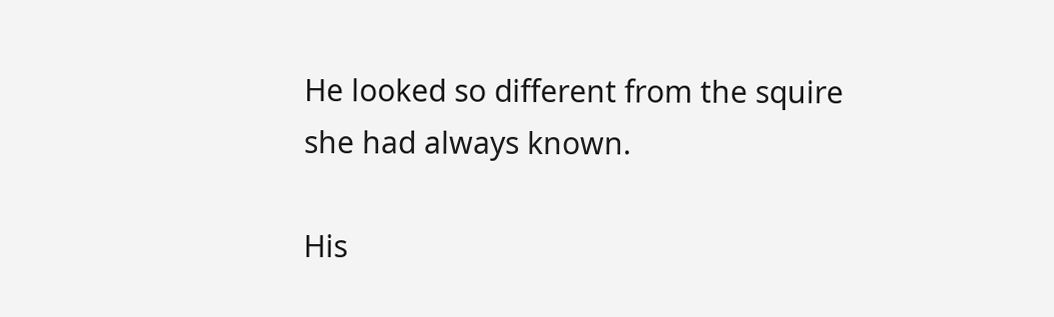He looked so different from the squire she had always known.

His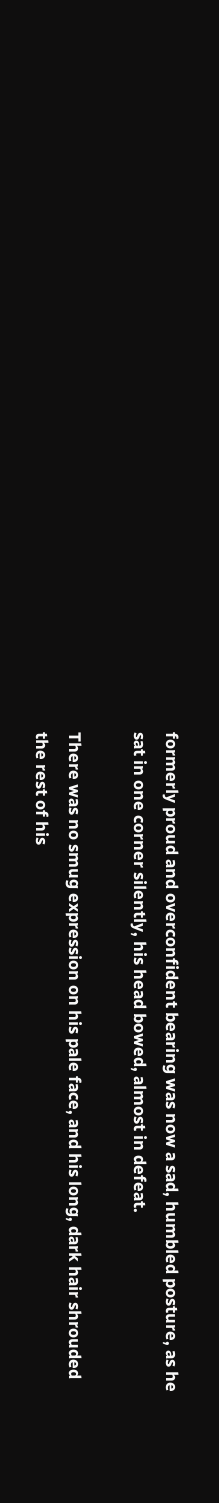formerly proud and overconfident bearing was now a sad, humbled posture, as he sat in one corner silently, his head bowed, almost in defeat.

There was no smug expression on his pale face, and his long, dark hair shrouded the rest of his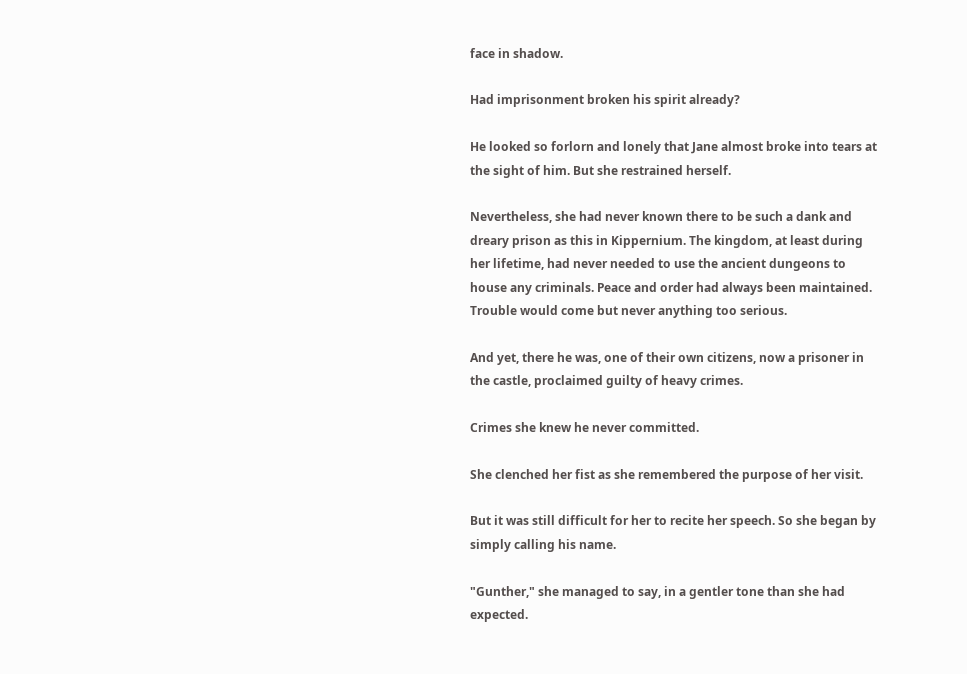face in shadow.

Had imprisonment broken his spirit already?

He looked so forlorn and lonely that Jane almost broke into tears at the sight of him. But she restrained herself.

Nevertheless, she had never known there to be such a dank and dreary prison as this in Kippernium. The kingdom, at least during her lifetime, had never needed to use the ancient dungeons to house any criminals. Peace and order had always been maintained. Trouble would come but never anything too serious.

And yet, there he was, one of their own citizens, now a prisoner in the castle, proclaimed guilty of heavy crimes.

Crimes she knew he never committed.

She clenched her fist as she remembered the purpose of her visit.

But it was still difficult for her to recite her speech. So she began by simply calling his name.

"Gunther," she managed to say, in a gentler tone than she had expected.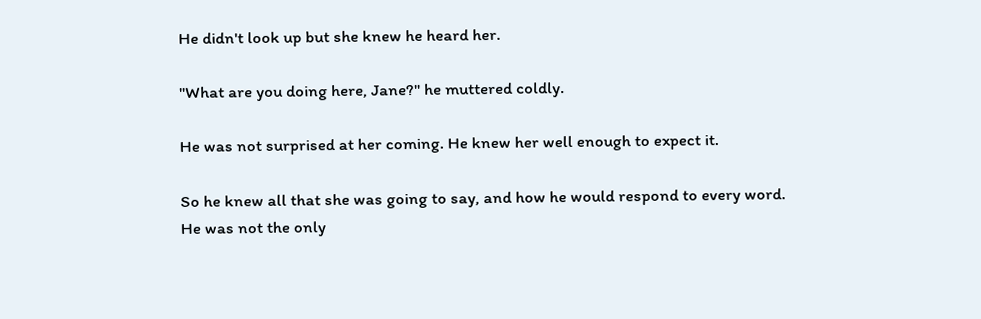He didn't look up but she knew he heard her.

"What are you doing here, Jane?" he muttered coldly.

He was not surprised at her coming. He knew her well enough to expect it.

So he knew all that she was going to say, and how he would respond to every word. He was not the only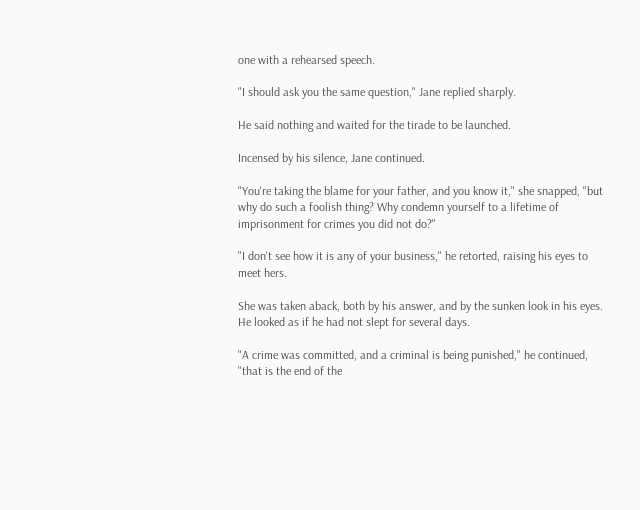one with a rehearsed speech.

"I should ask you the same question," Jane replied sharply.

He said nothing and waited for the tirade to be launched.

Incensed by his silence, Jane continued.

"You're taking the blame for your father, and you know it," she snapped, "but why do such a foolish thing? Why condemn yourself to a lifetime of imprisonment for crimes you did not do?"

"I don't see how it is any of your business," he retorted, raising his eyes to meet hers.

She was taken aback, both by his answer, and by the sunken look in his eyes. He looked as if he had not slept for several days.

"A crime was committed, and a criminal is being punished," he continued, "that is the end of the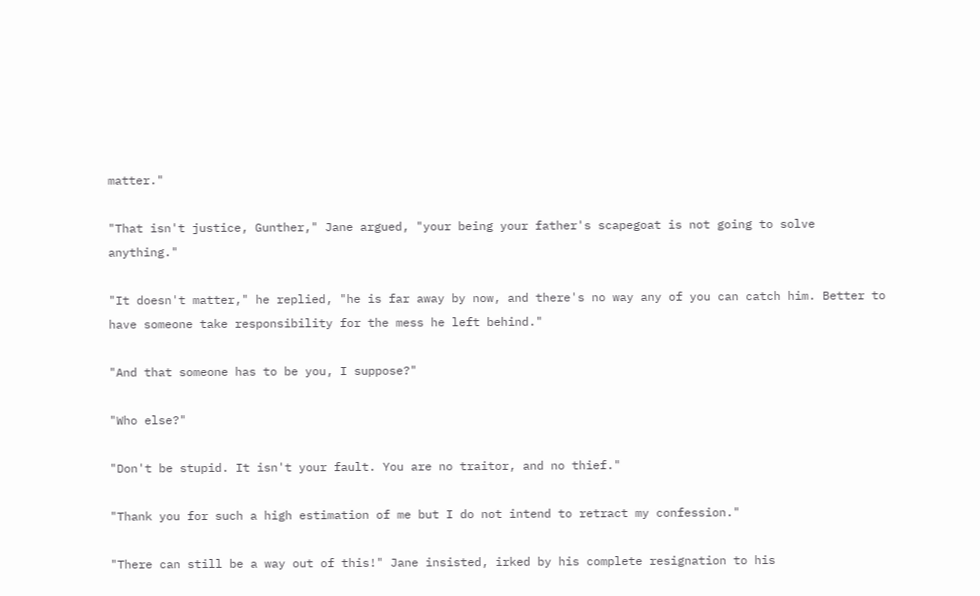matter."

"That isn't justice, Gunther," Jane argued, "your being your father's scapegoat is not going to solve anything."

"It doesn't matter," he replied, "he is far away by now, and there's no way any of you can catch him. Better to have someone take responsibility for the mess he left behind."

"And that someone has to be you, I suppose?"

"Who else?"

"Don't be stupid. It isn't your fault. You are no traitor, and no thief."

"Thank you for such a high estimation of me but I do not intend to retract my confession."

"There can still be a way out of this!" Jane insisted, irked by his complete resignation to his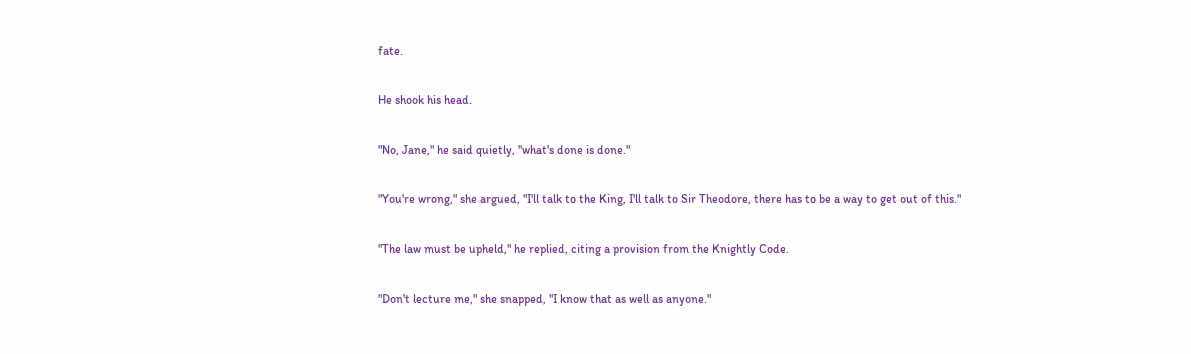fate.

He shook his head.

"No, Jane," he said quietly, "what's done is done."

"You're wrong," she argued, "I'll talk to the King, I'll talk to Sir Theodore, there has to be a way to get out of this."

"The law must be upheld," he replied, citing a provision from the Knightly Code.

"Don't lecture me," she snapped, "I know that as well as anyone."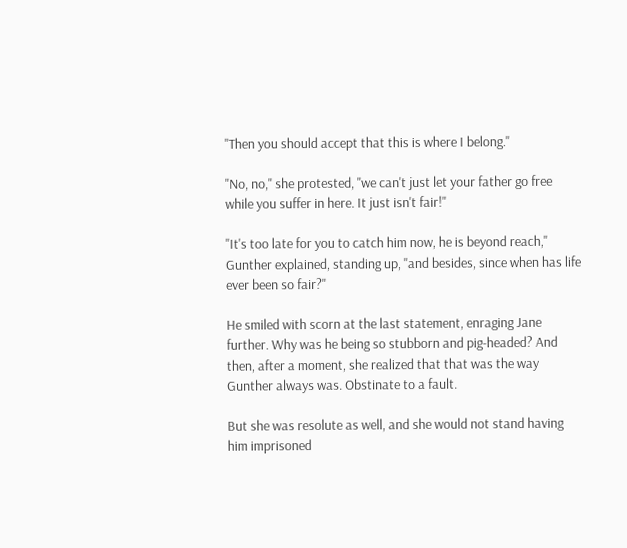"Then you should accept that this is where I belong."

"No, no," she protested, "we can't just let your father go free while you suffer in here. It just isn't fair!"

"It's too late for you to catch him now, he is beyond reach," Gunther explained, standing up, "and besides, since when has life ever been so fair?"

He smiled with scorn at the last statement, enraging Jane further. Why was he being so stubborn and pig-headed? And then, after a moment, she realized that that was the way Gunther always was. Obstinate to a fault.

But she was resolute as well, and she would not stand having him imprisoned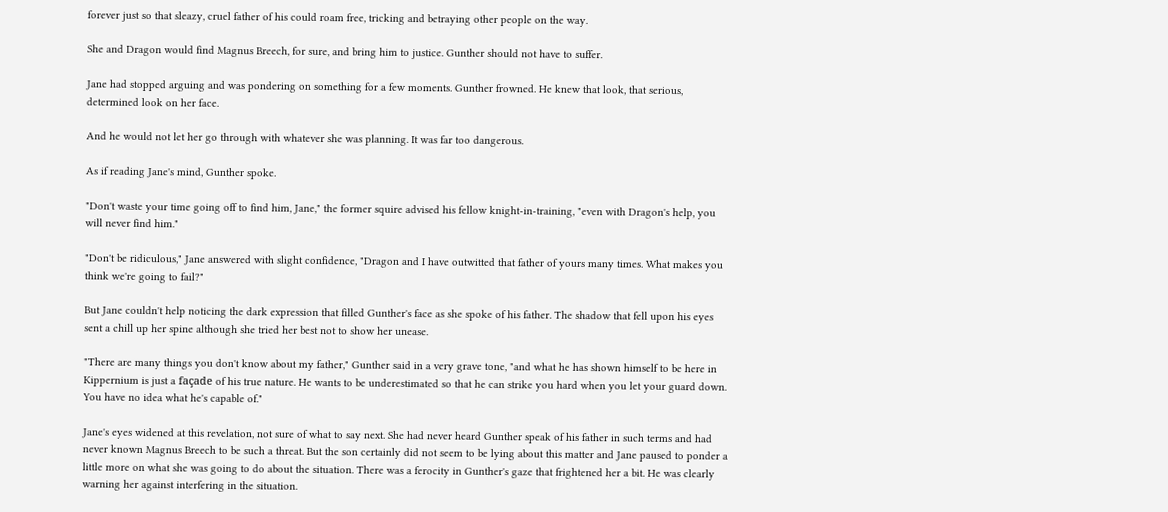forever just so that sleazy, cruel father of his could roam free, tricking and betraying other people on the way.

She and Dragon would find Magnus Breech, for sure, and bring him to justice. Gunther should not have to suffer.

Jane had stopped arguing and was pondering on something for a few moments. Gunther frowned. He knew that look, that serious, determined look on her face.

And he would not let her go through with whatever she was planning. It was far too dangerous.

As if reading Jane's mind, Gunther spoke.

"Don't waste your time going off to find him, Jane," the former squire advised his fellow knight-in-training, "even with Dragon's help, you will never find him."

"Don't be ridiculous," Jane answered with slight confidence, "Dragon and I have outwitted that father of yours many times. What makes you think we're going to fail?"

But Jane couldn't help noticing the dark expression that filled Gunther's face as she spoke of his father. The shadow that fell upon his eyes sent a chill up her spine although she tried her best not to show her unease.

"There are many things you don't know about my father," Gunther said in a very grave tone, "and what he has shown himself to be here in Kippernium is just a façade of his true nature. He wants to be underestimated so that he can strike you hard when you let your guard down. You have no idea what he's capable of."

Jane's eyes widened at this revelation, not sure of what to say next. She had never heard Gunther speak of his father in such terms and had never known Magnus Breech to be such a threat. But the son certainly did not seem to be lying about this matter and Jane paused to ponder a little more on what she was going to do about the situation. There was a ferocity in Gunther's gaze that frightened her a bit. He was clearly warning her against interfering in the situation.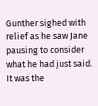Gunther sighed with relief as he saw Jane pausing to consider what he had just said. It was the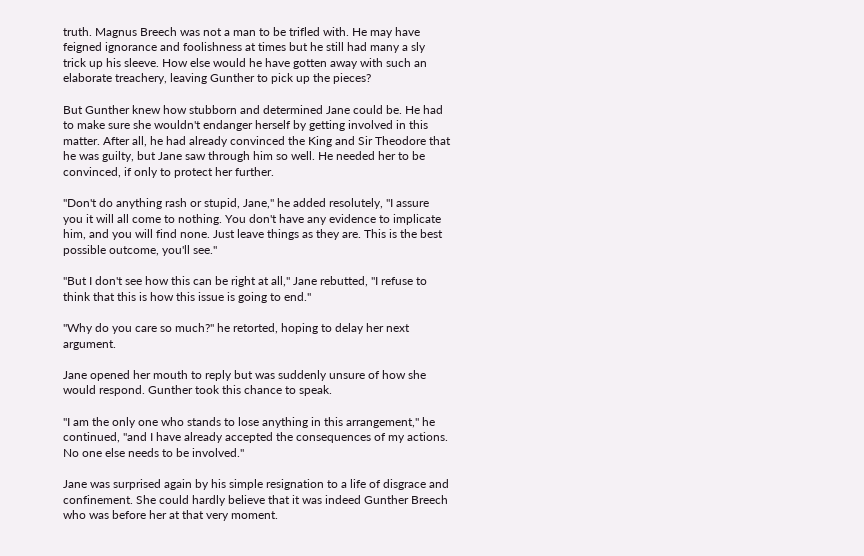truth. Magnus Breech was not a man to be trifled with. He may have feigned ignorance and foolishness at times but he still had many a sly trick up his sleeve. How else would he have gotten away with such an elaborate treachery, leaving Gunther to pick up the pieces?

But Gunther knew how stubborn and determined Jane could be. He had to make sure she wouldn't endanger herself by getting involved in this matter. After all, he had already convinced the King and Sir Theodore that he was guilty, but Jane saw through him so well. He needed her to be convinced, if only to protect her further.

"Don't do anything rash or stupid, Jane," he added resolutely, "I assure you it will all come to nothing. You don't have any evidence to implicate him, and you will find none. Just leave things as they are. This is the best possible outcome, you'll see."

"But I don't see how this can be right at all," Jane rebutted, "I refuse to think that this is how this issue is going to end."

"Why do you care so much?" he retorted, hoping to delay her next argument.

Jane opened her mouth to reply but was suddenly unsure of how she would respond. Gunther took this chance to speak.

"I am the only one who stands to lose anything in this arrangement," he continued, "and I have already accepted the consequences of my actions. No one else needs to be involved."

Jane was surprised again by his simple resignation to a life of disgrace and confinement. She could hardly believe that it was indeed Gunther Breech who was before her at that very moment.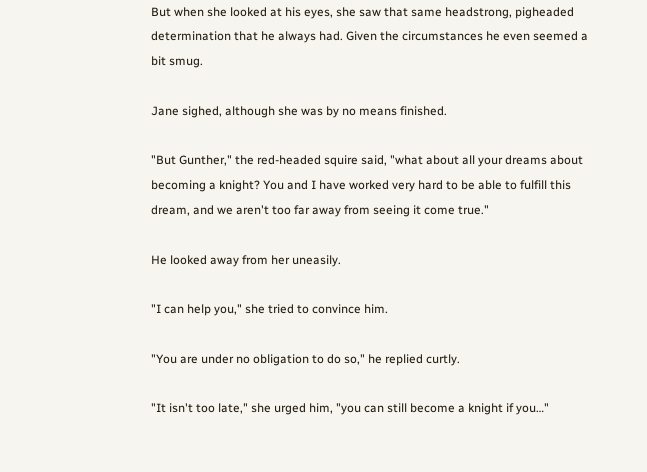But when she looked at his eyes, she saw that same headstrong, pigheaded determination that he always had. Given the circumstances he even seemed a bit smug.

Jane sighed, although she was by no means finished.

"But Gunther," the red-headed squire said, "what about all your dreams about becoming a knight? You and I have worked very hard to be able to fulfill this dream, and we aren't too far away from seeing it come true."

He looked away from her uneasily.

"I can help you," she tried to convince him.

"You are under no obligation to do so," he replied curtly.

"It isn't too late," she urged him, "you can still become a knight if you…"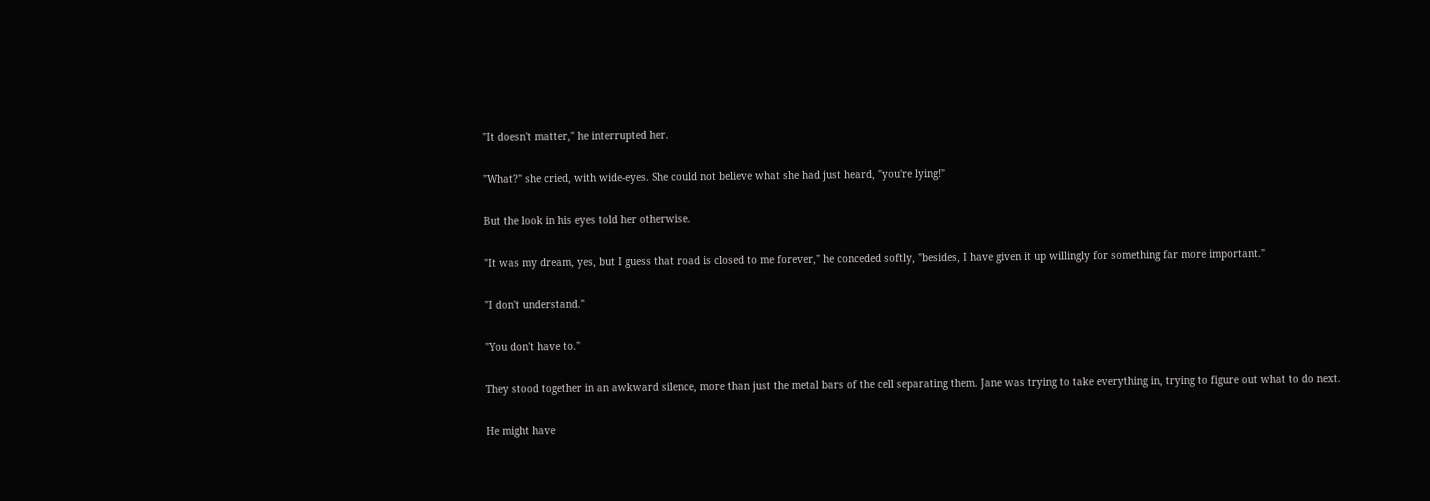"It doesn't matter," he interrupted her.

"What?" she cried, with wide-eyes. She could not believe what she had just heard, "you're lying!"

But the look in his eyes told her otherwise.

"It was my dream, yes, but I guess that road is closed to me forever," he conceded softly, "besides, I have given it up willingly for something far more important."

"I don't understand."

"You don't have to."

They stood together in an awkward silence, more than just the metal bars of the cell separating them. Jane was trying to take everything in, trying to figure out what to do next.

He might have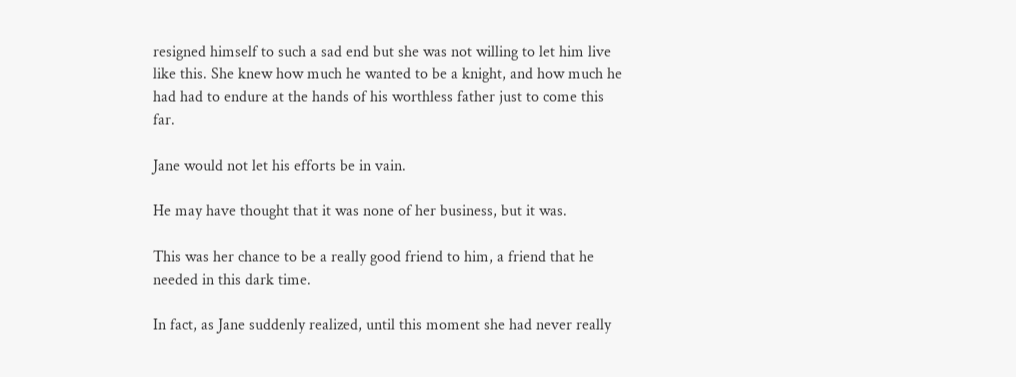resigned himself to such a sad end but she was not willing to let him live like this. She knew how much he wanted to be a knight, and how much he had had to endure at the hands of his worthless father just to come this far.

Jane would not let his efforts be in vain.

He may have thought that it was none of her business, but it was.

This was her chance to be a really good friend to him, a friend that he needed in this dark time.

In fact, as Jane suddenly realized, until this moment she had never really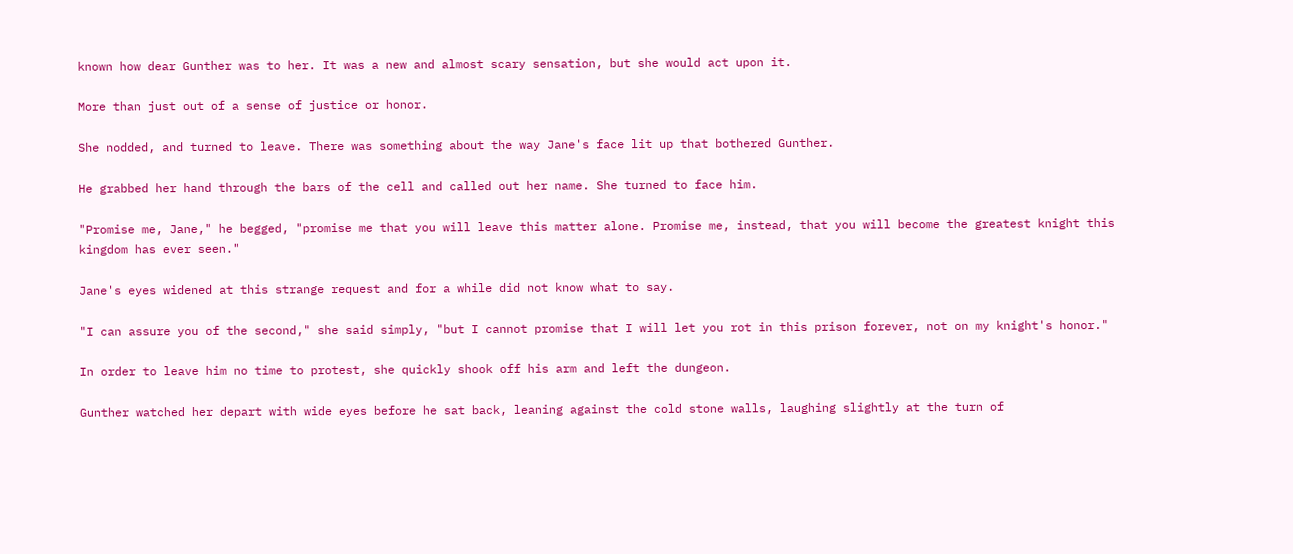known how dear Gunther was to her. It was a new and almost scary sensation, but she would act upon it.

More than just out of a sense of justice or honor.

She nodded, and turned to leave. There was something about the way Jane's face lit up that bothered Gunther.

He grabbed her hand through the bars of the cell and called out her name. She turned to face him.

"Promise me, Jane," he begged, "promise me that you will leave this matter alone. Promise me, instead, that you will become the greatest knight this kingdom has ever seen."

Jane's eyes widened at this strange request and for a while did not know what to say.

"I can assure you of the second," she said simply, "but I cannot promise that I will let you rot in this prison forever, not on my knight's honor."

In order to leave him no time to protest, she quickly shook off his arm and left the dungeon.

Gunther watched her depart with wide eyes before he sat back, leaning against the cold stone walls, laughing slightly at the turn of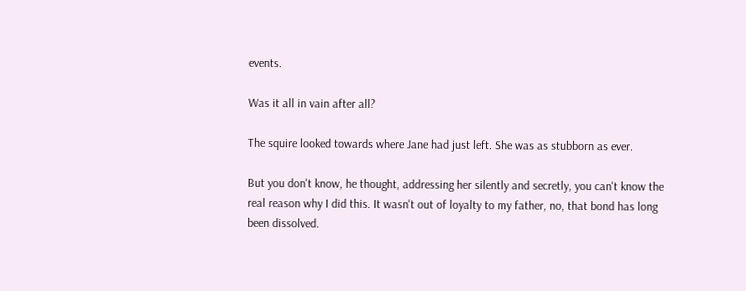events.

Was it all in vain after all?

The squire looked towards where Jane had just left. She was as stubborn as ever.

But you don't know, he thought, addressing her silently and secretly, you can't know the real reason why I did this. It wasn't out of loyalty to my father, no, that bond has long been dissolved.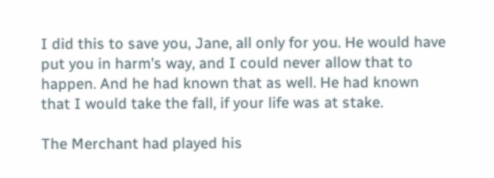I did this to save you, Jane, all only for you. He would have put you in harm's way, and I could never allow that to happen. And he had known that as well. He had known that I would take the fall, if your life was at stake.

The Merchant had played his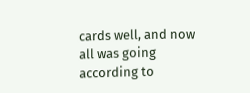cards well, and now all was going according to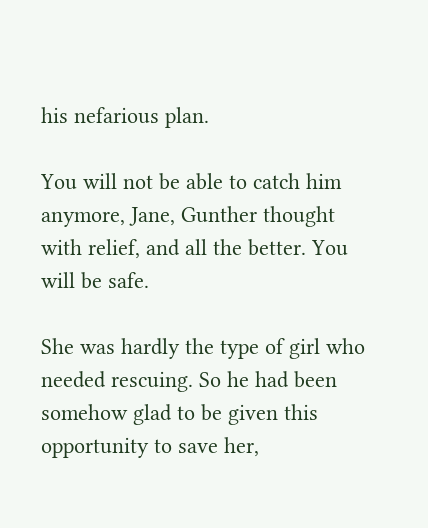his nefarious plan.

You will not be able to catch him anymore, Jane, Gunther thought with relief, and all the better. You will be safe.

She was hardly the type of girl who needed rescuing. So he had been somehow glad to be given this opportunity to save her,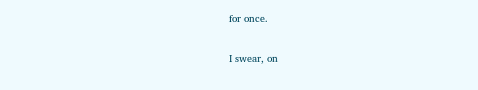for once.

I swear, on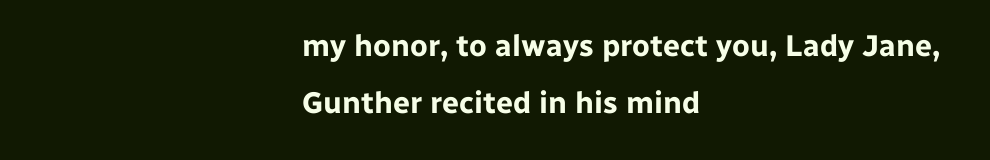my honor, to always protect you, Lady Jane, Gunther recited in his mind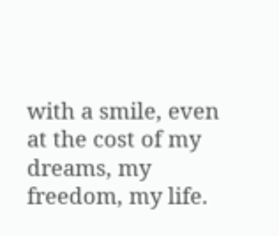with a smile, even at the cost of my dreams, my freedom, my life.